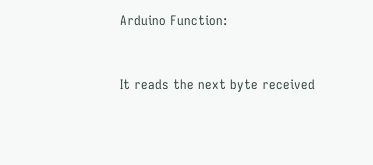Arduino Function:


It reads the next byte received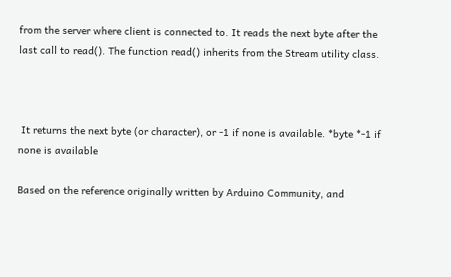from the server where client is connected to. It reads the next byte after the last call to read(). The function read() inherits from the Stream utility class.



 It returns the next byte (or character), or -1 if none is available. *byte *-1 if none is available

Based on the reference originally written by Arduino Community, and